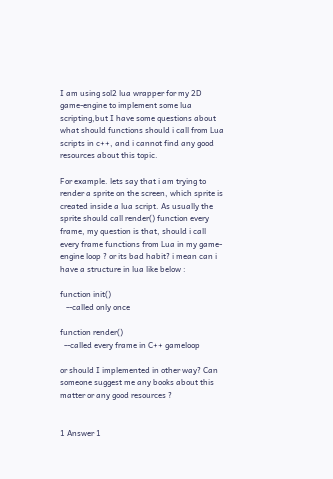I am using sol2 lua wrapper for my 2D game-engine to implement some lua scripting,but I have some questions about what should functions should i call from Lua scripts in c++, and i cannot find any good resources about this topic.

For example. lets say that i am trying to render a sprite on the screen, which sprite is created inside a lua script. As usually the sprite should call render() function every frame, my question is that, should i call every frame functions from Lua in my game-engine loop ? or its bad habit? i mean can i have a structure in lua like below :

function init()
   --called only once

function render()
  --called every frame in C++ gameloop

or should I implemented in other way? Can someone suggest me any books about this matter or any good resources ?


1 Answer 1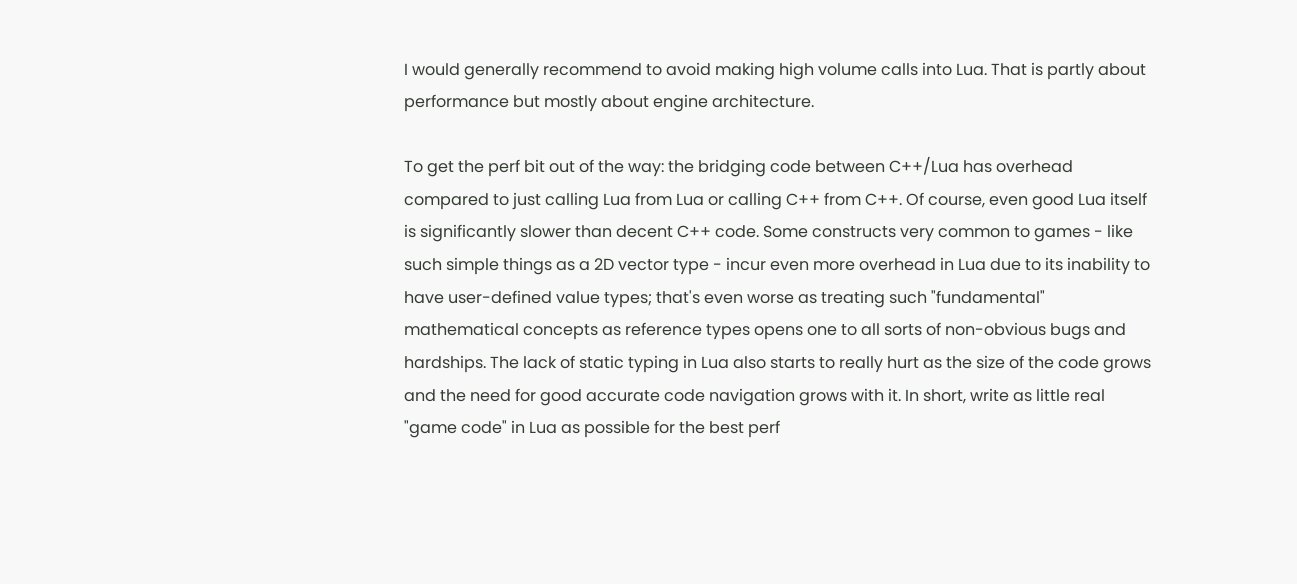I would generally recommend to avoid making high volume calls into Lua. That is partly about performance but mostly about engine architecture.

To get the perf bit out of the way: the bridging code between C++/Lua has overhead compared to just calling Lua from Lua or calling C++ from C++. Of course, even good Lua itself is significantly slower than decent C++ code. Some constructs very common to games - like such simple things as a 2D vector type - incur even more overhead in Lua due to its inability to have user-defined value types; that's even worse as treating such "fundamental" mathematical concepts as reference types opens one to all sorts of non-obvious bugs and hardships. The lack of static typing in Lua also starts to really hurt as the size of the code grows and the need for good accurate code navigation grows with it. In short, write as little real "game code" in Lua as possible for the best perf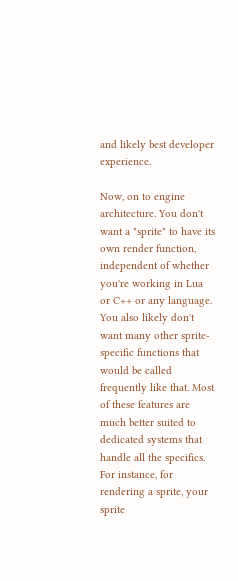and likely best developer experience.

Now, on to engine architecture. You don't want a "sprite" to have its own render function, independent of whether you're working in Lua or C++ or any language. You also likely don't want many other sprite-specific functions that would be called frequently like that. Most of these features are much better suited to dedicated systems that handle all the specifics. For instance, for rendering a sprite, your sprite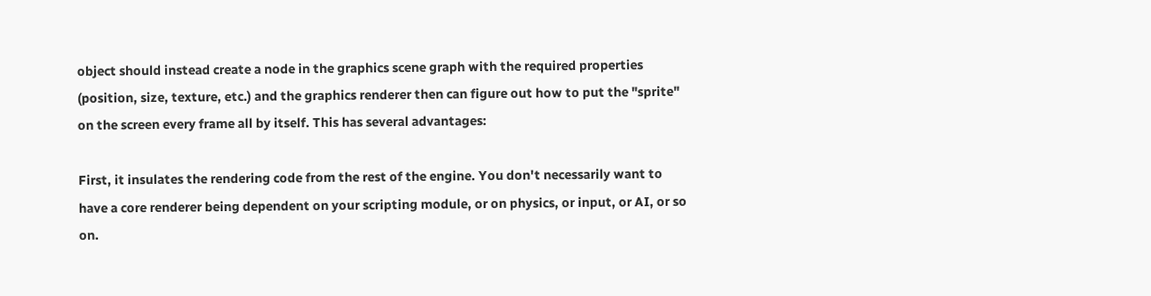object should instead create a node in the graphics scene graph with the required properties (position, size, texture, etc.) and the graphics renderer then can figure out how to put the "sprite" on the screen every frame all by itself. This has several advantages:

First, it insulates the rendering code from the rest of the engine. You don't necessarily want to have a core renderer being dependent on your scripting module, or on physics, or input, or AI, or so on.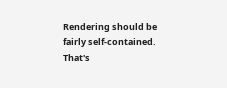Rendering should be fairly self-contained. That's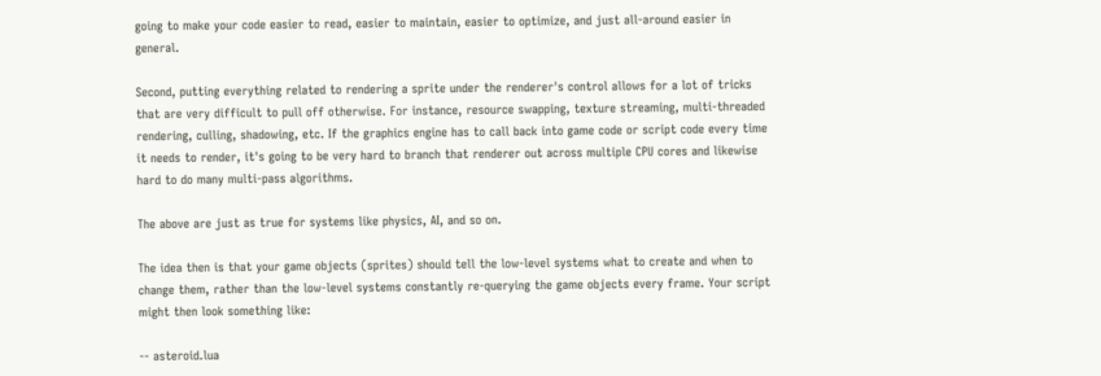going to make your code easier to read, easier to maintain, easier to optimize, and just all-around easier in general.

Second, putting everything related to rendering a sprite under the renderer's control allows for a lot of tricks that are very difficult to pull off otherwise. For instance, resource swapping, texture streaming, multi-threaded rendering, culling, shadowing, etc. If the graphics engine has to call back into game code or script code every time it needs to render, it's going to be very hard to branch that renderer out across multiple CPU cores and likewise hard to do many multi-pass algorithms.

The above are just as true for systems like physics, AI, and so on.

The idea then is that your game objects (sprites) should tell the low-level systems what to create and when to change them, rather than the low-level systems constantly re-querying the game objects every frame. Your script might then look something like:

-- asteroid.lua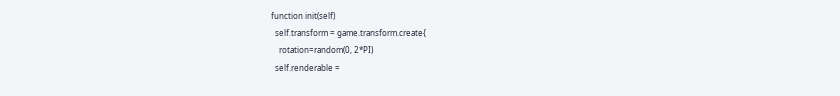function init(self)
  self.transform = game.transform.create{
    rotation=random(0, 2*PI)
  self.renderable =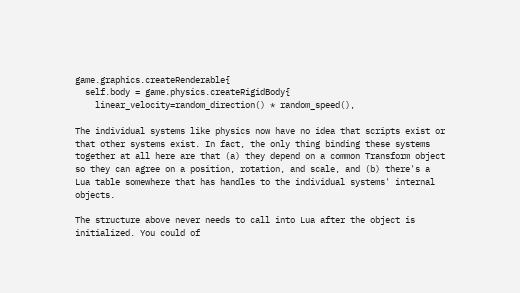game.graphics.createRenderable{
  self.body = game.physics.createRigidBody{
    linear_velocity=random_direction() * random_speed(),

The individual systems like physics now have no idea that scripts exist or that other systems exist. In fact, the only thing binding these systems together at all here are that (a) they depend on a common Transform object so they can agree on a position, rotation, and scale, and (b) there's a Lua table somewhere that has handles to the individual systems' internal objects.

The structure above never needs to call into Lua after the object is initialized. You could of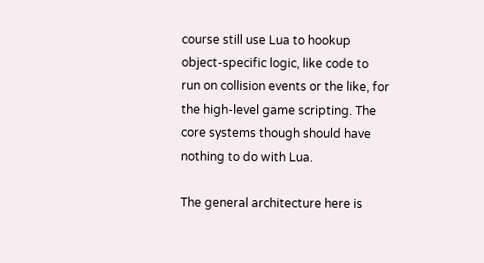course still use Lua to hookup object-specific logic, like code to run on collision events or the like, for the high-level game scripting. The core systems though should have nothing to do with Lua.

The general architecture here is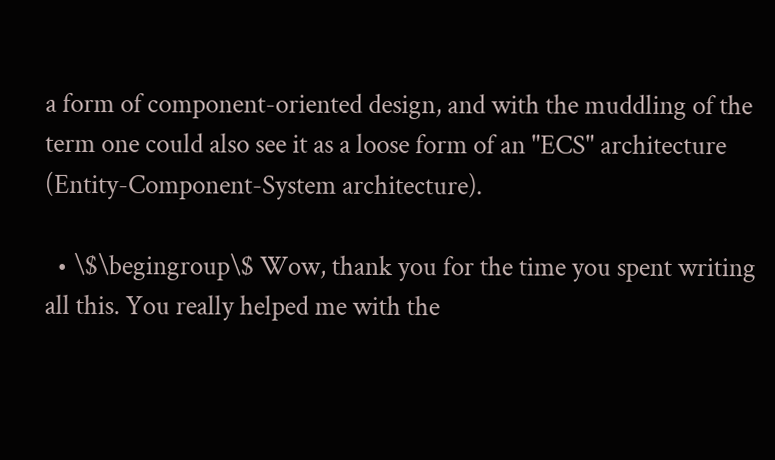a form of component-oriented design, and with the muddling of the term one could also see it as a loose form of an "ECS" architecture (Entity-Component-System architecture).

  • \$\begingroup\$ Wow, thank you for the time you spent writing all this. You really helped me with the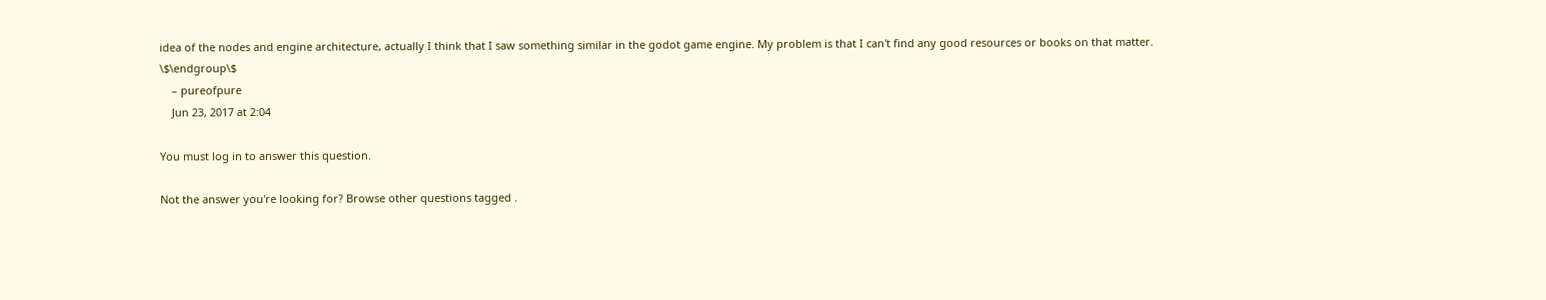idea of the nodes and engine architecture, actually I think that I saw something similar in the godot game engine. My problem is that I can't find any good resources or books on that matter. \$\endgroup\$
    – pureofpure
    Jun 23, 2017 at 2:04

You must log in to answer this question.

Not the answer you're looking for? Browse other questions tagged .